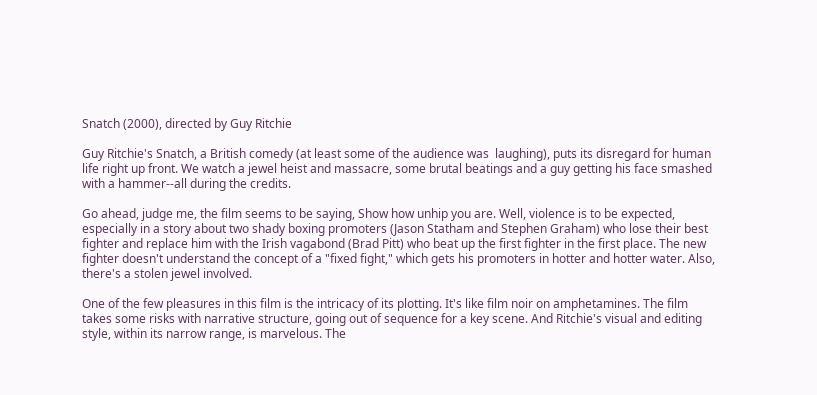Snatch (2000), directed by Guy Ritchie

Guy Ritchie's Snatch, a British comedy (at least some of the audience was  laughing), puts its disregard for human life right up front. We watch a jewel heist and massacre, some brutal beatings and a guy getting his face smashed with a hammer--all during the credits.

Go ahead, judge me, the film seems to be saying, Show how unhip you are. Well, violence is to be expected, especially in a story about two shady boxing promoters (Jason Statham and Stephen Graham) who lose their best fighter and replace him with the Irish vagabond (Brad Pitt) who beat up the first fighter in the first place. The new fighter doesn't understand the concept of a "fixed fight," which gets his promoters in hotter and hotter water. Also, there's a stolen jewel involved.

One of the few pleasures in this film is the intricacy of its plotting. It's like film noir on amphetamines. The film takes some risks with narrative structure, going out of sequence for a key scene. And Ritchie's visual and editing style, within its narrow range, is marvelous. The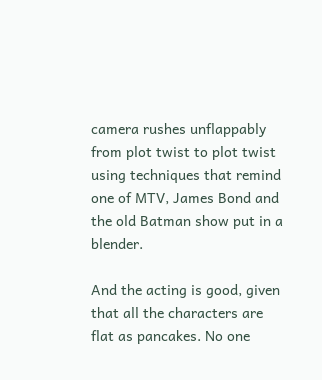camera rushes unflappably from plot twist to plot twist using techniques that remind one of MTV, James Bond and the old Batman show put in a blender.

And the acting is good, given that all the characters are flat as pancakes. No one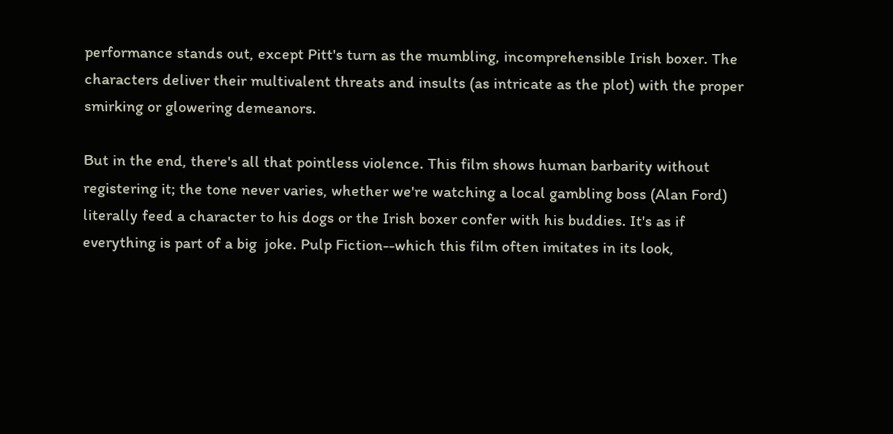performance stands out, except Pitt's turn as the mumbling, incomprehensible Irish boxer. The characters deliver their multivalent threats and insults (as intricate as the plot) with the proper smirking or glowering demeanors.

But in the end, there's all that pointless violence. This film shows human barbarity without registering it; the tone never varies, whether we're watching a local gambling boss (Alan Ford) literally feed a character to his dogs or the Irish boxer confer with his buddies. It's as if everything is part of a big  joke. Pulp Fiction--which this film often imitates in its look,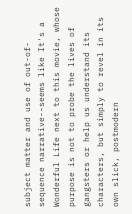subject matter and use of out-of-sequence narrative--seems like It's a Wonderful Life next to this movie, whose purpose is not to probe the lives of gangsters or help us understand its characters, but simply to revel in its own slick, postmodern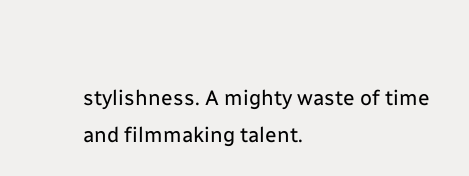stylishness. A mighty waste of time and filmmaking talent.